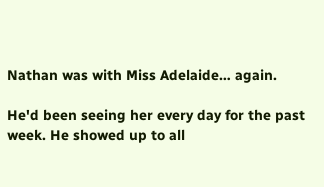Nathan was with Miss Adelaide… again.

He'd been seeing her every day for the past week. He showed up to all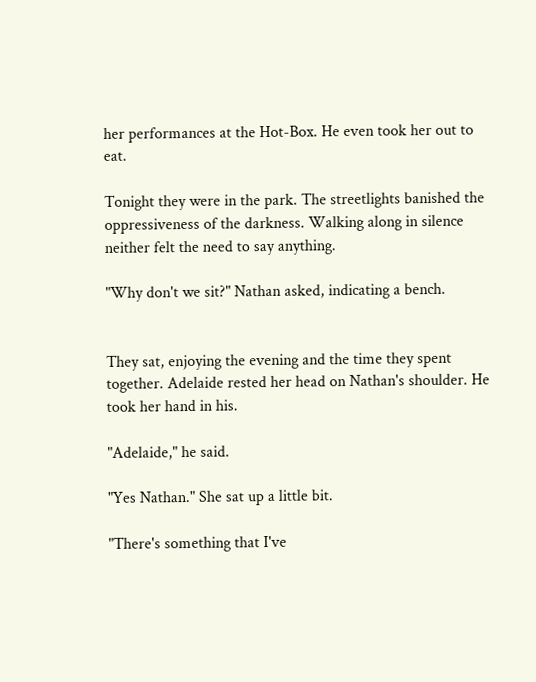her performances at the Hot-Box. He even took her out to eat.

Tonight they were in the park. The streetlights banished the oppressiveness of the darkness. Walking along in silence neither felt the need to say anything.

"Why don't we sit?" Nathan asked, indicating a bench.


They sat, enjoying the evening and the time they spent together. Adelaide rested her head on Nathan's shoulder. He took her hand in his.

"Adelaide," he said.

"Yes Nathan." She sat up a little bit.

"There's something that I've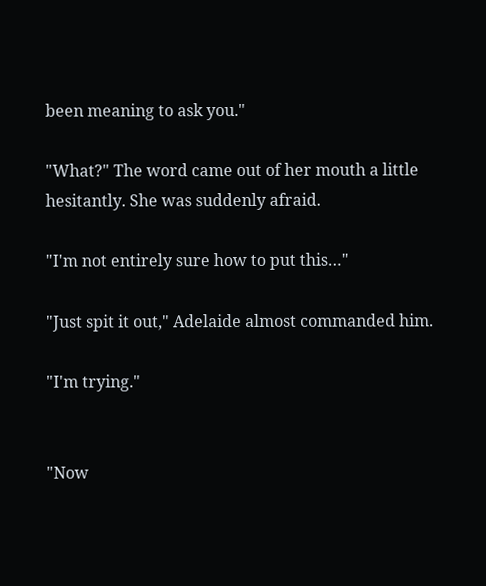been meaning to ask you."

"What?" The word came out of her mouth a little hesitantly. She was suddenly afraid.

"I'm not entirely sure how to put this…"

"Just spit it out," Adelaide almost commanded him.

"I'm trying."


"Now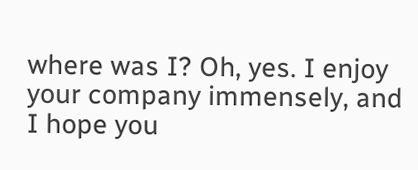where was I? Oh, yes. I enjoy your company immensely, and I hope you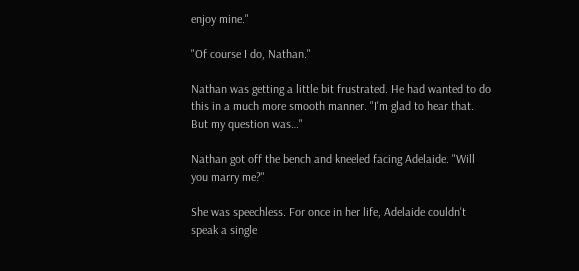enjoy mine."

"Of course I do, Nathan."

Nathan was getting a little bit frustrated. He had wanted to do this in a much more smooth manner. "I'm glad to hear that. But my question was…"

Nathan got off the bench and kneeled facing Adelaide. "Will you marry me?"

She was speechless. For once in her life, Adelaide couldn't speak a single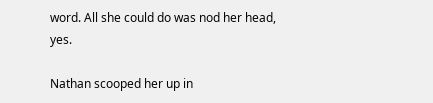word. All she could do was nod her head, yes.

Nathan scooped her up in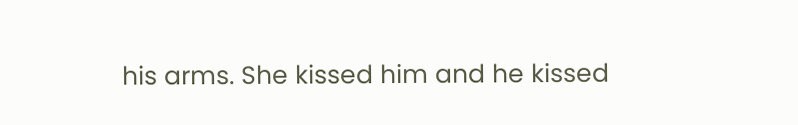his arms. She kissed him and he kissed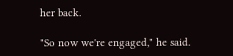her back.

"So now we're engaged," he said.